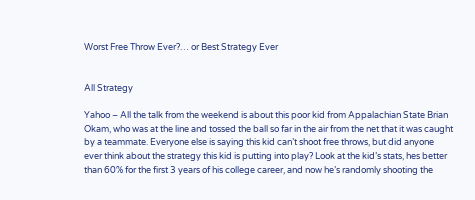Worst Free Throw Ever?… or Best Strategy Ever


All Strategy

Yahoo – All the talk from the weekend is about this poor kid from Appalachian State Brian Okam, who was at the line and tossed the ball so far in the air from the net that it was caught by a teammate. Everyone else is saying this kid can’t shoot free throws, but did anyone ever think about the strategy this kid is putting into play? Look at the kid’s stats, hes better than 60% for the first 3 years of his college career, and now he’s randomly shooting the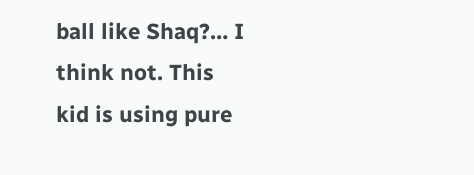ball like Shaq?… I think not. This kid is using pure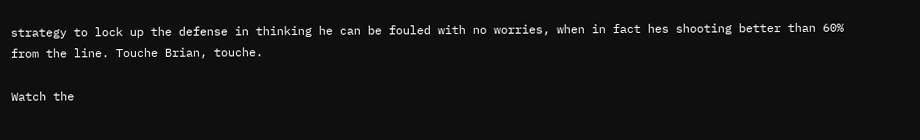strategy to lock up the defense in thinking he can be fouled with no worries, when in fact hes shooting better than 60% from the line. Touche Brian, touche.

Watch the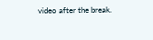video after the break.